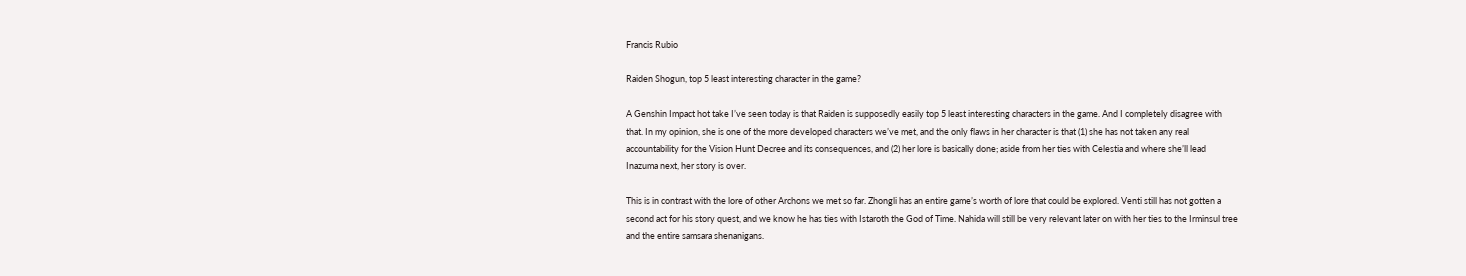Francis Rubio

Raiden Shogun, top 5 least interesting character in the game?

A Genshin Impact hot take I’ve seen today is that Raiden is supposedly easily top 5 least interesting characters in the game. And I completely disagree with that. In my opinion, she is one of the more developed characters we’ve met, and the only flaws in her character is that (1) she has not taken any real accountability for the Vision Hunt Decree and its consequences, and (2) her lore is basically done; aside from her ties with Celestia and where she’ll lead Inazuma next, her story is over.

This is in contrast with the lore of other Archons we met so far. Zhongli has an entire game’s worth of lore that could be explored. Venti still has not gotten a second act for his story quest, and we know he has ties with Istaroth the God of Time. Nahida will still be very relevant later on with her ties to the Irminsul tree and the entire samsara shenanigans.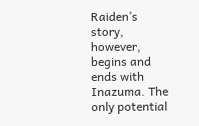Raiden’s story, however, begins and ends with Inazuma. The only potential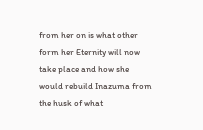from her on is what other form her Eternity will now take place and how she would rebuild Inazuma from the husk of what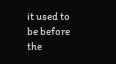it used to be before the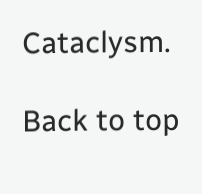Cataclysm.

Back to top